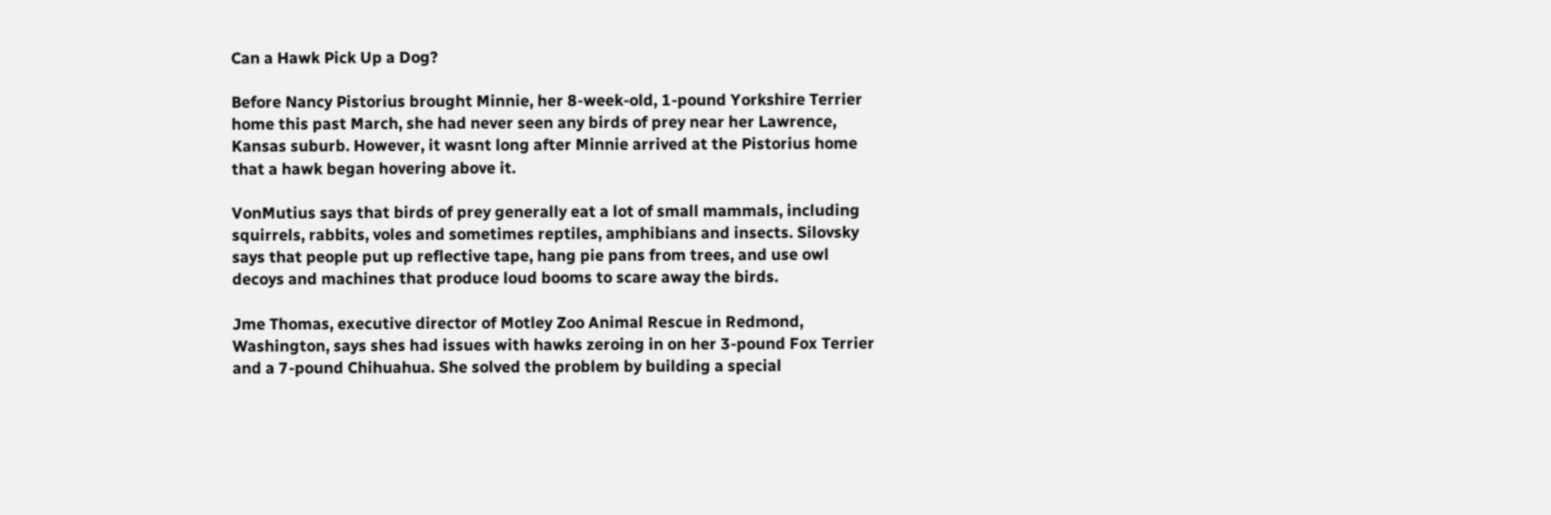Can a Hawk Pick Up a Dog?

Before Nancy Pistorius brought Minnie, her 8-week-old, 1-pound Yorkshire Terrier home this past March, she had never seen any birds of prey near her Lawrence, Kansas suburb. However, it wasnt long after Minnie arrived at the Pistorius home that a hawk began hovering above it.

VonMutius says that birds of prey generally eat a lot of small mammals, including squirrels, rabbits, voles and sometimes reptiles, amphibians and insects. Silovsky says that people put up reflective tape, hang pie pans from trees, and use owl decoys and machines that produce loud booms to scare away the birds.

Jme Thomas, executive director of Motley Zoo Animal Rescue in Redmond, Washington, says shes had issues with hawks zeroing in on her 3-pound Fox Terrier and a 7-pound Chihuahua. She solved the problem by building a special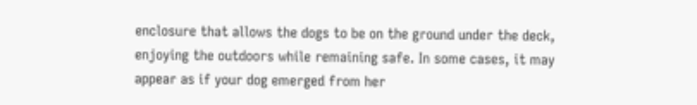enclosure that allows the dogs to be on the ground under the deck, enjoying the outdoors while remaining safe. In some cases, it may appear as if your dog emerged from her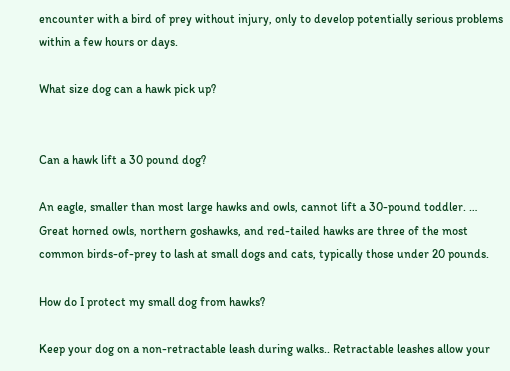encounter with a bird of prey without injury, only to develop potentially serious problems within a few hours or days.

What size dog can a hawk pick up?


Can a hawk lift a 30 pound dog?

An eagle, smaller than most large hawks and owls, cannot lift a 30-pound toddler. … Great horned owls, northern goshawks, and red-tailed hawks are three of the most common birds-of-prey to lash at small dogs and cats, typically those under 20 pounds.

How do I protect my small dog from hawks?

Keep your dog on a non-retractable leash during walks.. Retractable leashes allow your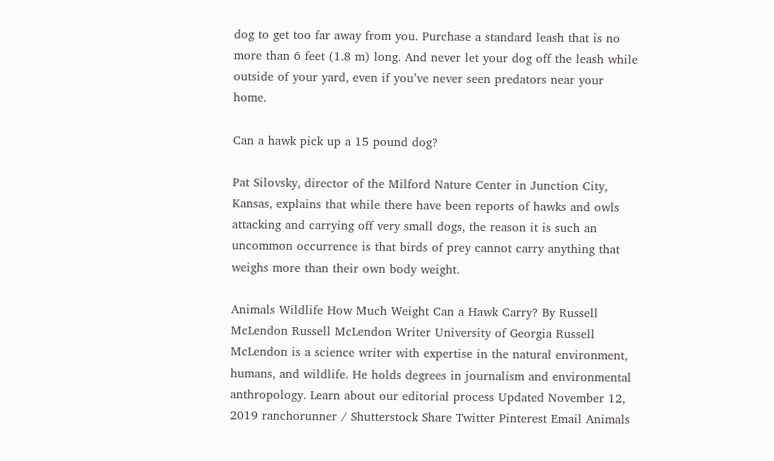dog to get too far away from you. Purchase a standard leash that is no more than 6 feet (1.8 m) long. And never let your dog off the leash while outside of your yard, even if you’ve never seen predators near your home.

Can a hawk pick up a 15 pound dog?

Pat Silovsky, director of the Milford Nature Center in Junction City, Kansas, explains that while there have been reports of hawks and owls attacking and carrying off very small dogs, the reason it is such an uncommon occurrence is that birds of prey cannot carry anything that weighs more than their own body weight.

Animals Wildlife How Much Weight Can a Hawk Carry? By Russell McLendon Russell McLendon Writer University of Georgia Russell McLendon is a science writer with expertise in the natural environment, humans, and wildlife. He holds degrees in journalism and environmental anthropology. Learn about our editorial process Updated November 12, 2019 ranchorunner / Shutterstock Share Twitter Pinterest Email Animals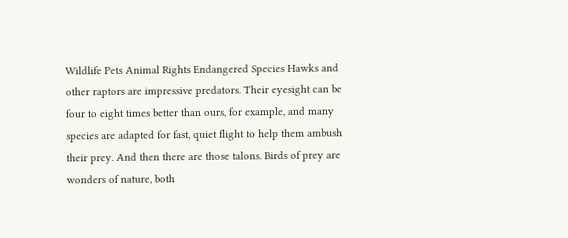Wildlife Pets Animal Rights Endangered Species Hawks and other raptors are impressive predators. Their eyesight can be four to eight times better than ours, for example, and many species are adapted for fast, quiet flight to help them ambush their prey. And then there are those talons. Birds of prey are wonders of nature, both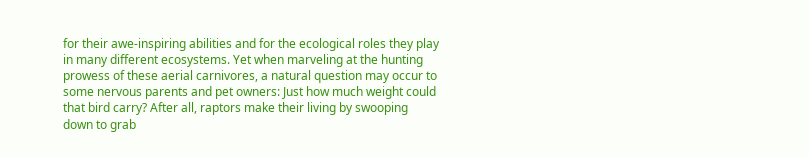for their awe-inspiring abilities and for the ecological roles they play in many different ecosystems. Yet when marveling at the hunting prowess of these aerial carnivores, a natural question may occur to some nervous parents and pet owners: Just how much weight could that bird carry? After all, raptors make their living by swooping down to grab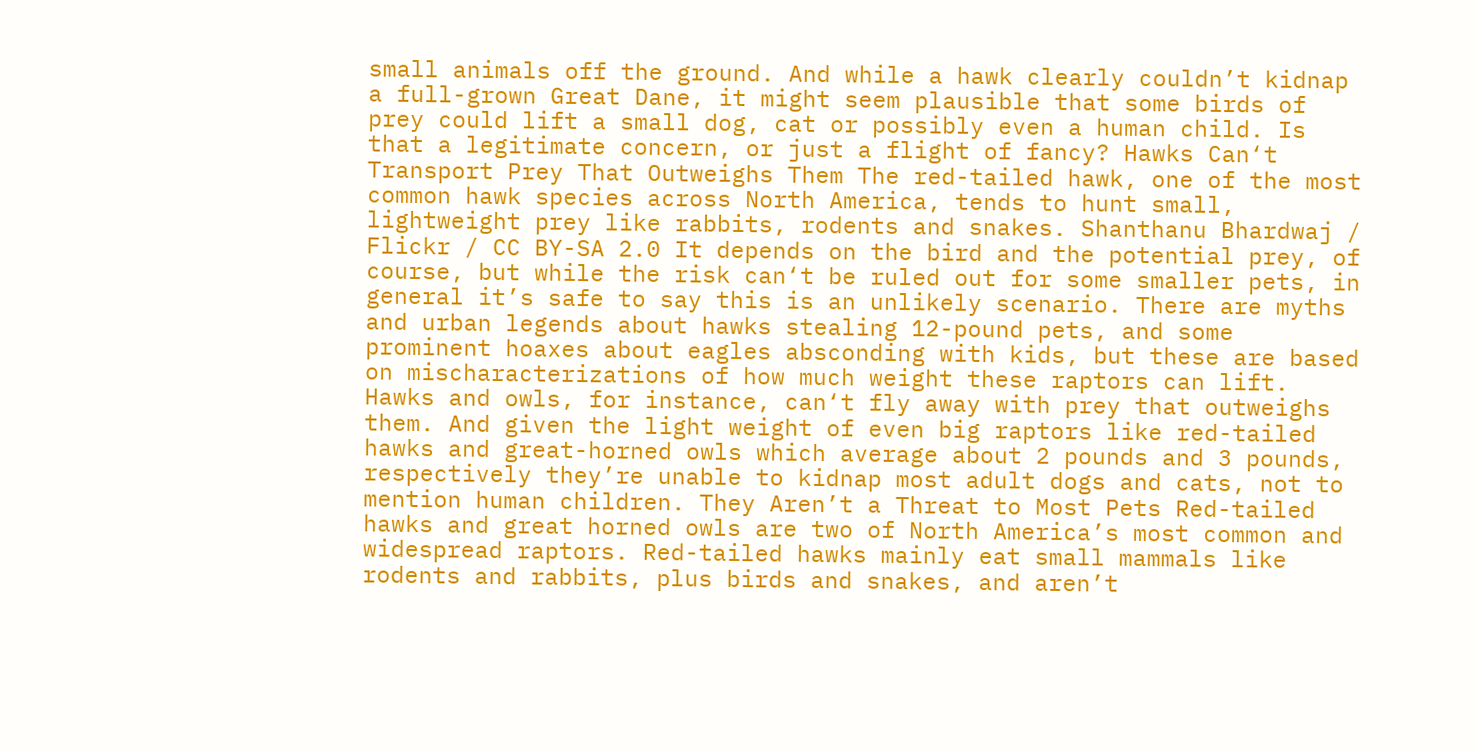small animals off the ground. And while a hawk clearly couldn’t kidnap a full-grown Great Dane, it might seem plausible that some birds of prey could lift a small dog, cat or possibly even a human child. Is that a legitimate concern, or just a flight of fancy? Hawks Can‘t Transport Prey That Outweighs Them The red-tailed hawk, one of the most common hawk species across North America, tends to hunt small, lightweight prey like rabbits, rodents and snakes. Shanthanu Bhardwaj / Flickr / CC BY-SA 2.0 It depends on the bird and the potential prey, of course, but while the risk can‘t be ruled out for some smaller pets, in general it’s safe to say this is an unlikely scenario. There are myths and urban legends about hawks stealing 12-pound pets, and some prominent hoaxes about eagles absconding with kids, but these are based on mischaracterizations of how much weight these raptors can lift. Hawks and owls, for instance, can‘t fly away with prey that outweighs them. And given the light weight of even big raptors like red-tailed hawks and great-horned owls which average about 2 pounds and 3 pounds, respectively they’re unable to kidnap most adult dogs and cats, not to mention human children. They Aren’t a Threat to Most Pets Red-tailed hawks and great horned owls are two of North America’s most common and widespread raptors. Red-tailed hawks mainly eat small mammals like rodents and rabbits, plus birds and snakes, and aren’t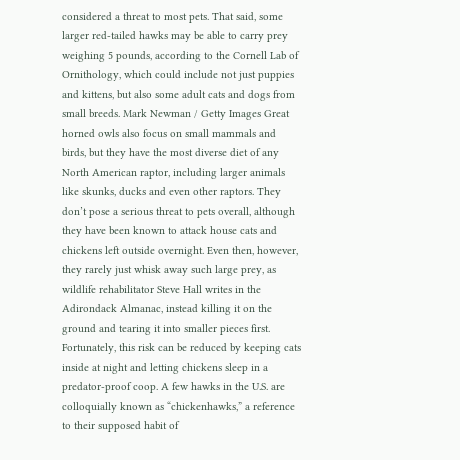considered a threat to most pets. That said, some larger red-tailed hawks may be able to carry prey weighing 5 pounds, according to the Cornell Lab of Ornithology, which could include not just puppies and kittens, but also some adult cats and dogs from small breeds. Mark Newman / Getty Images Great horned owls also focus on small mammals and birds, but they have the most diverse diet of any North American raptor, including larger animals like skunks, ducks and even other raptors. They don’t pose a serious threat to pets overall, although they have been known to attack house cats and chickens left outside overnight. Even then, however, they rarely just whisk away such large prey, as wildlife rehabilitator Steve Hall writes in the Adirondack Almanac, instead killing it on the ground and tearing it into smaller pieces first. Fortunately, this risk can be reduced by keeping cats inside at night and letting chickens sleep in a predator-proof coop. A few hawks in the U.S. are colloquially known as “chickenhawks,” a reference to their supposed habit of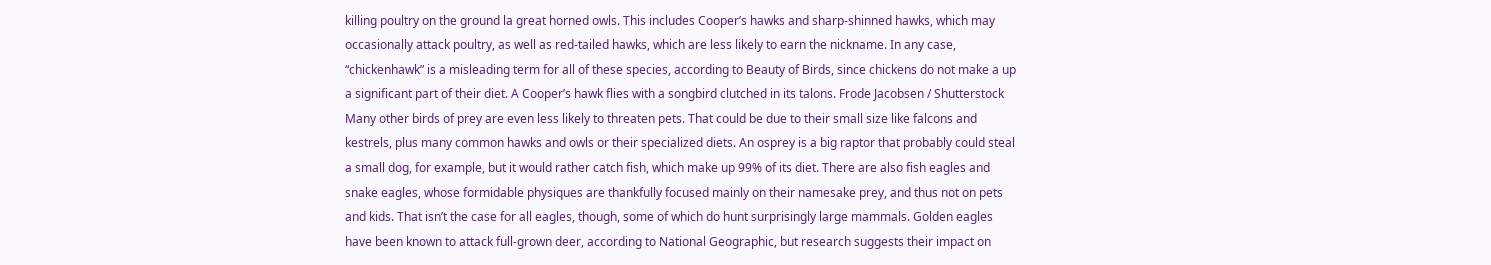killing poultry on the ground la great horned owls. This includes Cooper’s hawks and sharp-shinned hawks, which may occasionally attack poultry, as well as red-tailed hawks, which are less likely to earn the nickname. In any case, “chickenhawk” is a misleading term for all of these species, according to Beauty of Birds, since chickens do not make a up a significant part of their diet. A Cooper’s hawk flies with a songbird clutched in its talons. Frode Jacobsen / Shutterstock Many other birds of prey are even less likely to threaten pets. That could be due to their small size like falcons and kestrels, plus many common hawks and owls or their specialized diets. An osprey is a big raptor that probably could steal a small dog, for example, but it would rather catch fish, which make up 99% of its diet. There are also fish eagles and snake eagles, whose formidable physiques are thankfully focused mainly on their namesake prey, and thus not on pets and kids. That isn’t the case for all eagles, though, some of which do hunt surprisingly large mammals. Golden eagles have been known to attack full-grown deer, according to National Geographic, but research suggests their impact on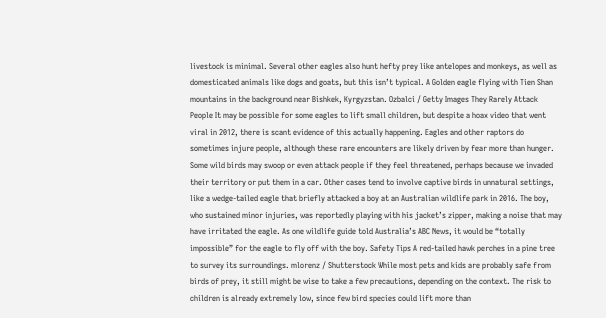livestock is minimal. Several other eagles also hunt hefty prey like antelopes and monkeys, as well as domesticated animals like dogs and goats, but this isn’t typical. A Golden eagle flying with Tien Shan mountains in the background near Bishkek, Kyrgyzstan. Ozbalci / Getty Images They Rarely Attack People It may be possible for some eagles to lift small children, but despite a hoax video that went viral in 2012, there is scant evidence of this actually happening. Eagles and other raptors do sometimes injure people, although these rare encounters are likely driven by fear more than hunger. Some wild birds may swoop or even attack people if they feel threatened, perhaps because we invaded their territory or put them in a car. Other cases tend to involve captive birds in unnatural settings, like a wedge-tailed eagle that briefly attacked a boy at an Australian wildlife park in 2016. The boy, who sustained minor injuries, was reportedly playing with his jacket’s zipper, making a noise that may have irritated the eagle. As one wildlife guide told Australia’s ABC News, it would be “totally impossible” for the eagle to fly off with the boy. Safety Tips A red-tailed hawk perches in a pine tree to survey its surroundings. mlorenz / Shutterstock While most pets and kids are probably safe from birds of prey, it still might be wise to take a few precautions, depending on the context. The risk to children is already extremely low, since few bird species could lift more than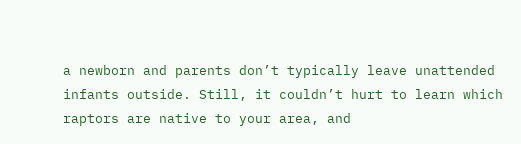a newborn and parents don’t typically leave unattended infants outside. Still, it couldn’t hurt to learn which raptors are native to your area, and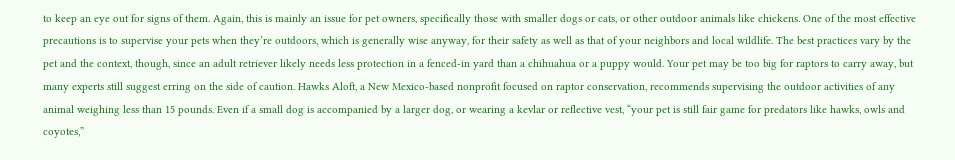to keep an eye out for signs of them. Again, this is mainly an issue for pet owners, specifically those with smaller dogs or cats, or other outdoor animals like chickens. One of the most effective precautions is to supervise your pets when they’re outdoors, which is generally wise anyway, for their safety as well as that of your neighbors and local wildlife. The best practices vary by the pet and the context, though, since an adult retriever likely needs less protection in a fenced-in yard than a chihuahua or a puppy would. Your pet may be too big for raptors to carry away, but many experts still suggest erring on the side of caution. Hawks Aloft, a New Mexico-based nonprofit focused on raptor conservation, recommends supervising the outdoor activities of any animal weighing less than 15 pounds. Even if a small dog is accompanied by a larger dog, or wearing a kevlar or reflective vest, “your pet is still fair game for predators like hawks, owls and coyotes,”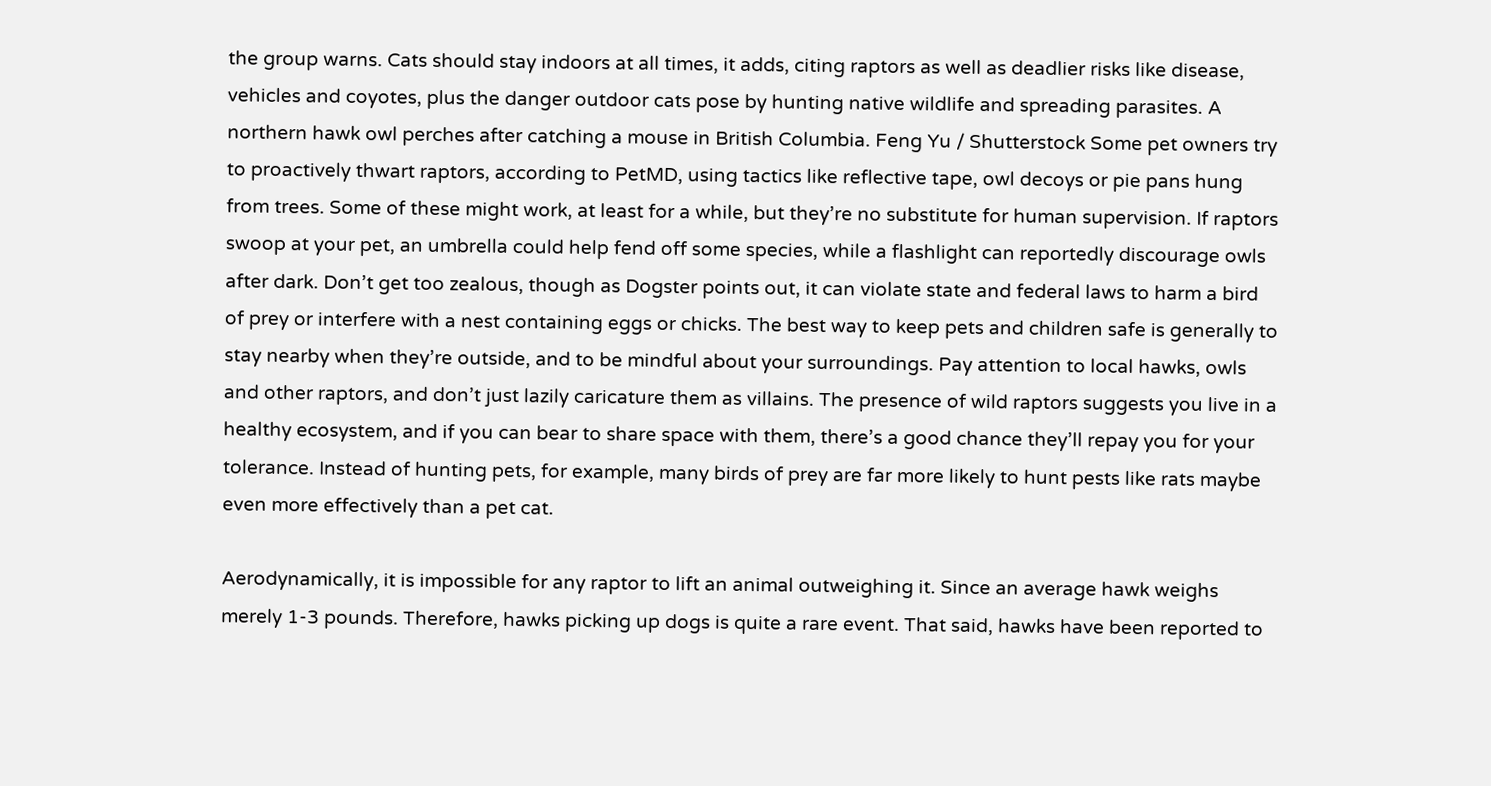the group warns. Cats should stay indoors at all times, it adds, citing raptors as well as deadlier risks like disease, vehicles and coyotes, plus the danger outdoor cats pose by hunting native wildlife and spreading parasites. A northern hawk owl perches after catching a mouse in British Columbia. Feng Yu / Shutterstock Some pet owners try to proactively thwart raptors, according to PetMD, using tactics like reflective tape, owl decoys or pie pans hung from trees. Some of these might work, at least for a while, but they’re no substitute for human supervision. If raptors swoop at your pet, an umbrella could help fend off some species, while a flashlight can reportedly discourage owls after dark. Don’t get too zealous, though as Dogster points out, it can violate state and federal laws to harm a bird of prey or interfere with a nest containing eggs or chicks. The best way to keep pets and children safe is generally to stay nearby when they’re outside, and to be mindful about your surroundings. Pay attention to local hawks, owls and other raptors, and don’t just lazily caricature them as villains. The presence of wild raptors suggests you live in a healthy ecosystem, and if you can bear to share space with them, there’s a good chance they’ll repay you for your tolerance. Instead of hunting pets, for example, many birds of prey are far more likely to hunt pests like rats maybe even more effectively than a pet cat.

Aerodynamically, it is impossible for any raptor to lift an animal outweighing it. Since an average hawk weighs merely 1-3 pounds. Therefore, hawks picking up dogs is quite a rare event. That said, hawks have been reported to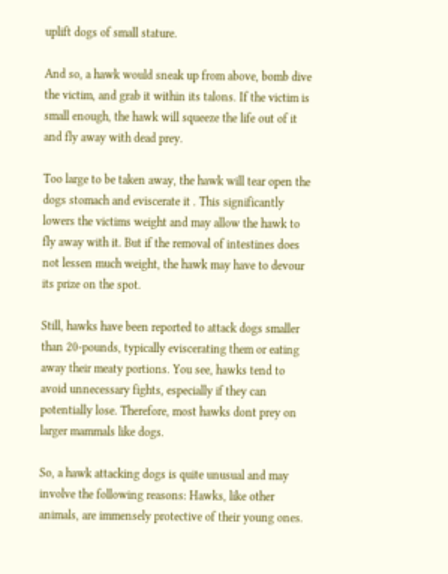uplift dogs of small stature.

And so, a hawk would sneak up from above, bomb dive the victim, and grab it within its talons. If the victim is small enough, the hawk will squeeze the life out of it and fly away with dead prey.

Too large to be taken away, the hawk will tear open the dogs stomach and eviscerate it . This significantly lowers the victims weight and may allow the hawk to fly away with it. But if the removal of intestines does not lessen much weight, the hawk may have to devour its prize on the spot.

Still, hawks have been reported to attack dogs smaller than 20-pounds, typically eviscerating them or eating away their meaty portions. You see, hawks tend to avoid unnecessary fights, especially if they can potentially lose. Therefore, most hawks dont prey on larger mammals like dogs.

So, a hawk attacking dogs is quite unusual and may involve the following reasons: Hawks, like other animals, are immensely protective of their young ones.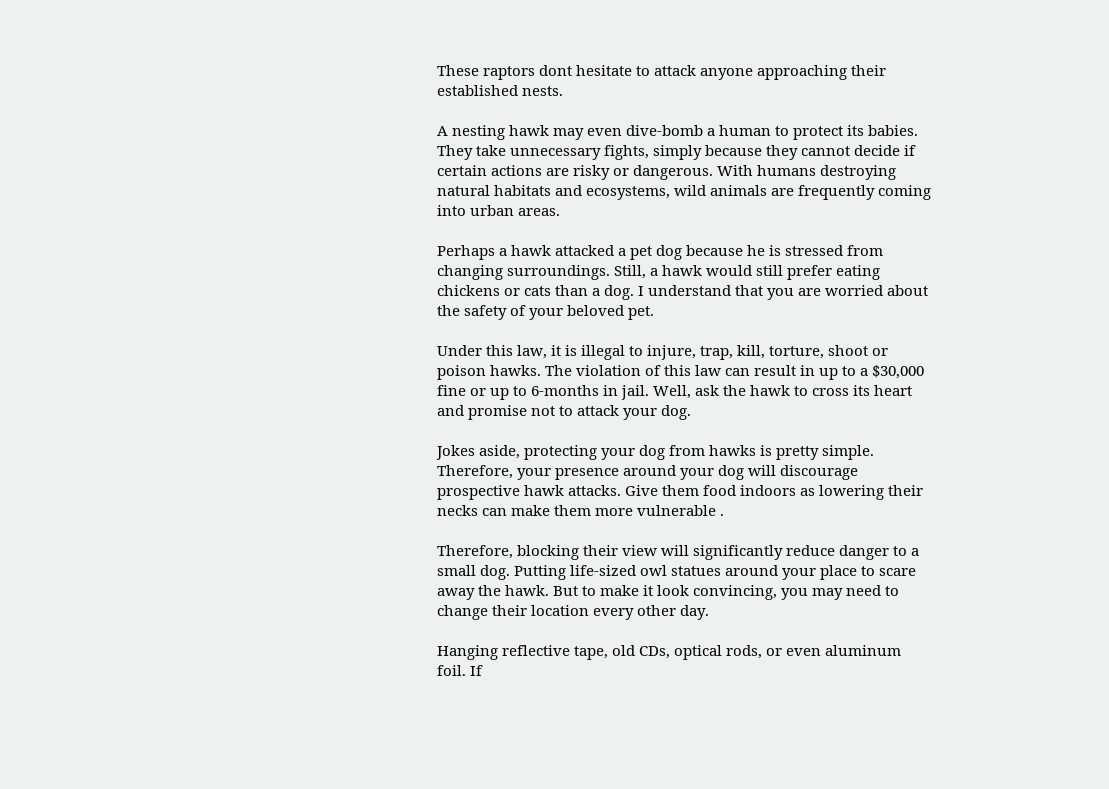These raptors dont hesitate to attack anyone approaching their established nests.

A nesting hawk may even dive-bomb a human to protect its babies. They take unnecessary fights, simply because they cannot decide if certain actions are risky or dangerous. With humans destroying natural habitats and ecosystems, wild animals are frequently coming into urban areas.

Perhaps a hawk attacked a pet dog because he is stressed from changing surroundings. Still, a hawk would still prefer eating chickens or cats than a dog. I understand that you are worried about the safety of your beloved pet.

Under this law, it is illegal to injure, trap, kill, torture, shoot or poison hawks. The violation of this law can result in up to a $30,000 fine or up to 6-months in jail. Well, ask the hawk to cross its heart and promise not to attack your dog.

Jokes aside, protecting your dog from hawks is pretty simple. Therefore, your presence around your dog will discourage prospective hawk attacks. Give them food indoors as lowering their necks can make them more vulnerable .

Therefore, blocking their view will significantly reduce danger to a small dog. Putting life-sized owl statues around your place to scare away the hawk. But to make it look convincing, you may need to change their location every other day.

Hanging reflective tape, old CDs, optical rods, or even aluminum foil. If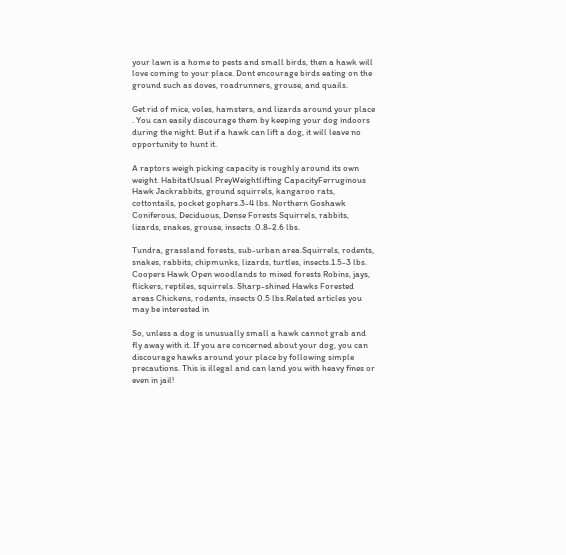your lawn is a home to pests and small birds, then a hawk will love coming to your place. Dont encourage birds eating on the ground such as doves, roadrunners, grouse, and quails.

Get rid of mice, voles, hamsters, and lizards around your place . You can easily discourage them by keeping your dog indoors during the night. But if a hawk can lift a dog, it will leave no opportunity to hunt it.

A raptors weigh picking capacity is roughly around its own weight. HabitatUsual PreyWeightlifting CapacityFerruginous Hawk Jackrabbits, ground squirrels, kangaroo rats, cottontails, pocket gophers.3-4 lbs. Northern Goshawk Coniferous, Deciduous, Dense Forests Squirrels, rabbits, lizards, snakes, grouse, insects .0.8-2.6 lbs.

Tundra, grassland forests, sub-urban area.Squirrels, rodents, snakes, rabbits, chipmunks, lizards, turtles, insects.1.5-3 lbs. Coopers Hawk Open woodlands to mixed forests Robins, jays, flickers, reptiles, squirrels. Sharp-shined Hawks Forested areas Chickens, rodents, insects 0.5 lbs.Related articles you may be interested in

So, unless a dog is unusually small a hawk cannot grab and fly away with it. If you are concerned about your dog, you can discourage hawks around your place by following simple precautions. This is illegal and can land you with heavy fines or even in jail!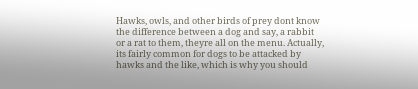Hawks, owls, and other birds of prey dont know the difference between a dog and say, a rabbit or a rat to them, theyre all on the menu. Actually, its fairly common for dogs to be attacked by hawks and the like, which is why you should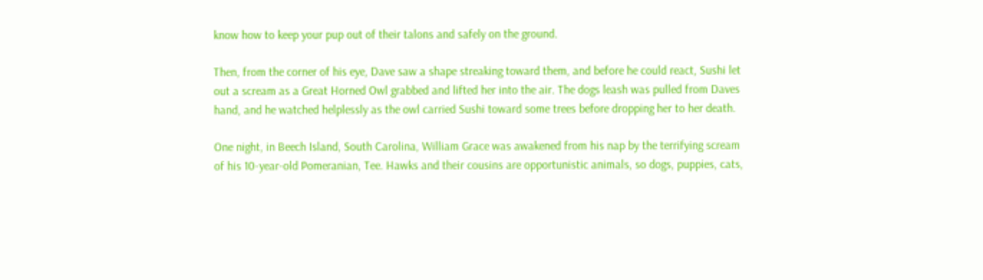know how to keep your pup out of their talons and safely on the ground.

Then, from the corner of his eye, Dave saw a shape streaking toward them, and before he could react, Sushi let out a scream as a Great Horned Owl grabbed and lifted her into the air. The dogs leash was pulled from Daves hand, and he watched helplessly as the owl carried Sushi toward some trees before dropping her to her death.

One night, in Beech Island, South Carolina, William Grace was awakened from his nap by the terrifying scream of his 10-year-old Pomeranian, Tee. Hawks and their cousins are opportunistic animals, so dogs, puppies, cats,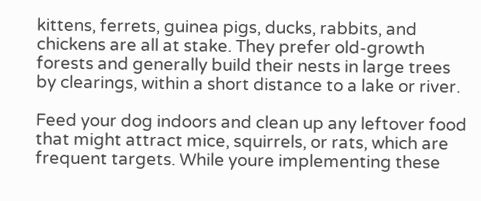kittens, ferrets, guinea pigs, ducks, rabbits, and chickens are all at stake. They prefer old-growth forests and generally build their nests in large trees by clearings, within a short distance to a lake or river.

Feed your dog indoors and clean up any leftover food that might attract mice, squirrels, or rats, which are frequent targets. While youre implementing these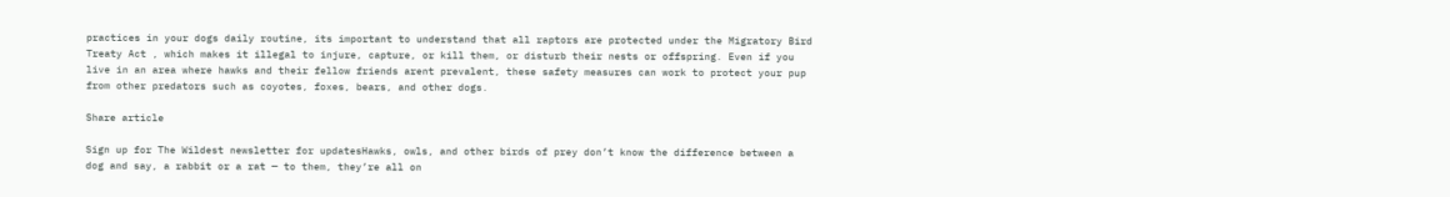practices in your dogs daily routine, its important to understand that all raptors are protected under the Migratory Bird Treaty Act , which makes it illegal to injure, capture, or kill them, or disturb their nests or offspring. Even if you live in an area where hawks and their fellow friends arent prevalent, these safety measures can work to protect your pup from other predators such as coyotes, foxes, bears, and other dogs.

Share article

Sign up for The Wildest newsletter for updatesHawks, owls, and other birds of prey don’t know the difference between a dog and say, a rabbit or a rat — to them, they’re all on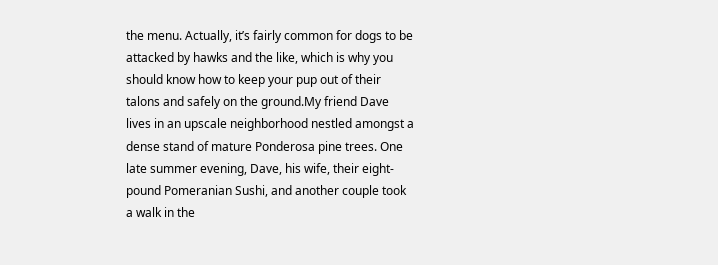the menu. Actually, it’s fairly common for dogs to be attacked by hawks and the like, which is why you should know how to keep your pup out of their talons and safely on the ground.My friend Dave lives in an upscale neighborhood nestled amongst a dense stand of mature Ponderosa pine trees. One late summer evening, Dave, his wife, their eight-pound Pomeranian Sushi, and another couple took a walk in the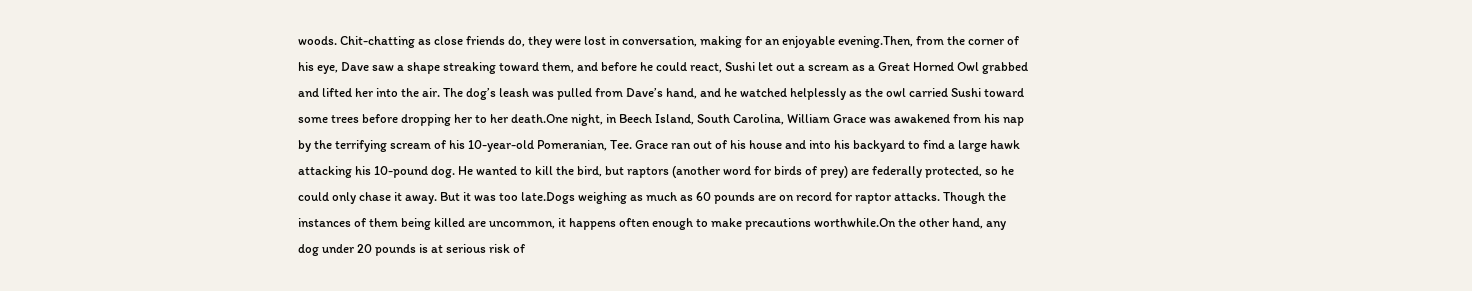woods. Chit-chatting as close friends do, they were lost in conversation, making for an enjoyable evening.Then, from the corner of his eye, Dave saw a shape streaking toward them, and before he could react, Sushi let out a scream as a Great Horned Owl grabbed and lifted her into the air. The dog’s leash was pulled from Dave’s hand, and he watched helplessly as the owl carried Sushi toward some trees before dropping her to her death.One night, in Beech Island, South Carolina, William Grace was awakened from his nap by the terrifying scream of his 10-year-old Pomeranian, Tee. Grace ran out of his house and into his backyard to find a large hawk attacking his 10-pound dog. He wanted to kill the bird, but raptors (another word for birds of prey) are federally protected, so he could only chase it away. But it was too late.Dogs weighing as much as 60 pounds are on record for raptor attacks. Though the instances of them being killed are uncommon, it happens often enough to make precautions worthwhile.On the other hand, any dog under 20 pounds is at serious risk of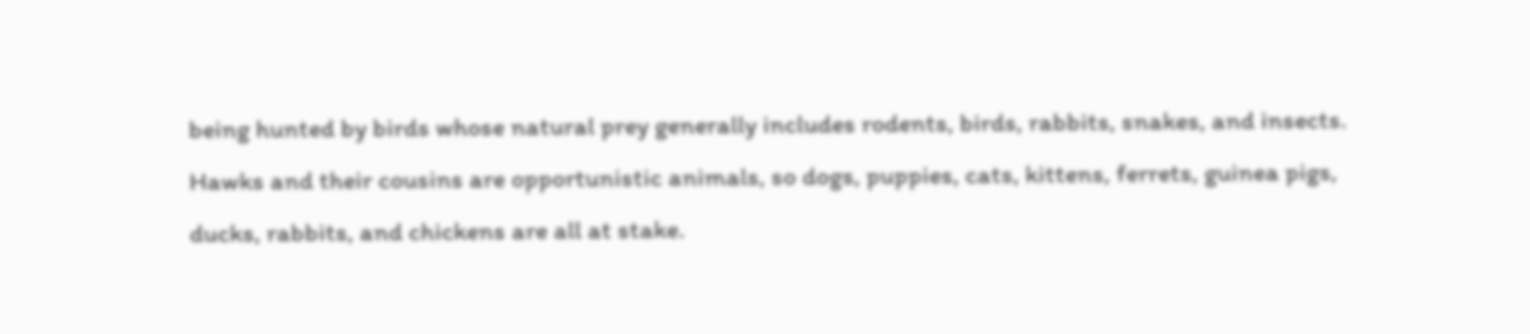being hunted by birds whose natural prey generally includes rodents, birds, rabbits, snakes, and insects. Hawks and their cousins are opportunistic animals, so dogs, puppies, cats, kittens, ferrets, guinea pigs, ducks, rabbits, and chickens are all at stake.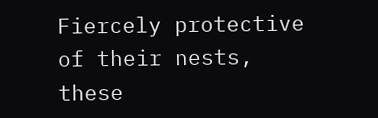Fiercely protective of their nests, these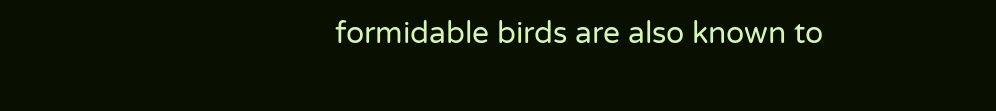formidable birds are also known to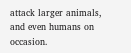attack larger animals, and even humans on occasion.